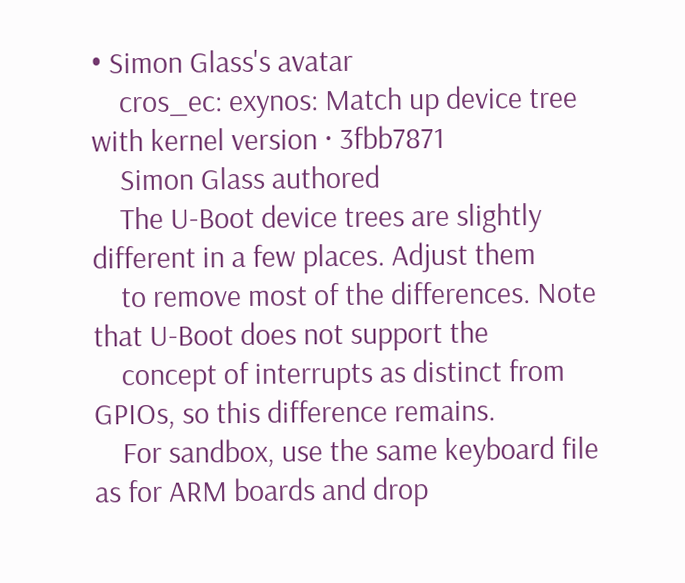• Simon Glass's avatar
    cros_ec: exynos: Match up device tree with kernel version · 3fbb7871
    Simon Glass authored
    The U-Boot device trees are slightly different in a few places. Adjust them
    to remove most of the differences. Note that U-Boot does not support the
    concept of interrupts as distinct from GPIOs, so this difference remains.
    For sandbox, use the same keyboard file as for ARM boards and drop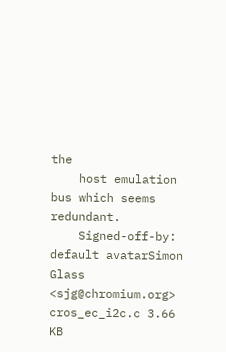the
    host emulation bus which seems redundant.
    Signed-off-by: default avatarSimon Glass <sjg@chromium.org>
cros_ec_i2c.c 3.66 KB